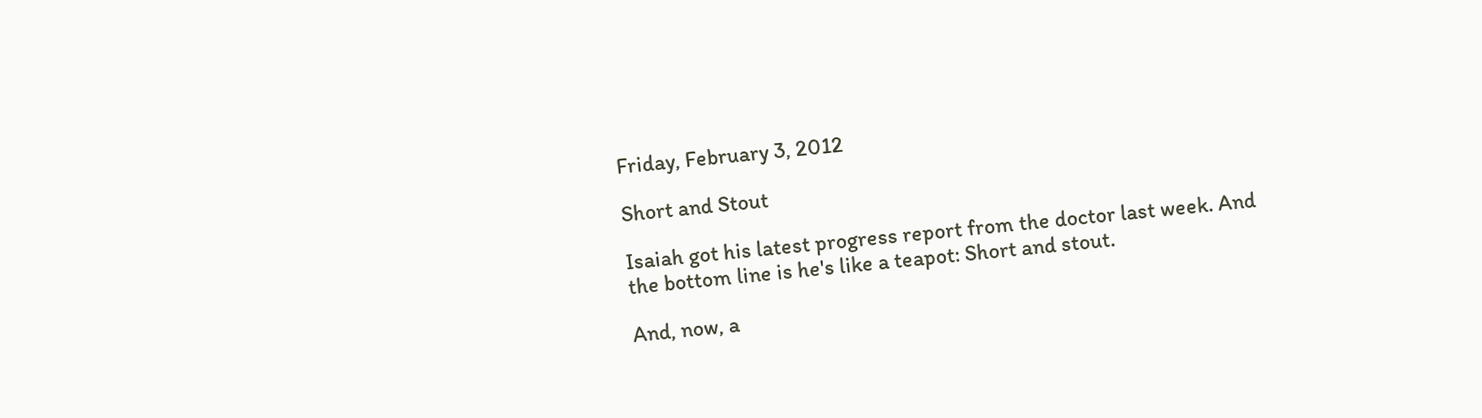Friday, February 3, 2012

Short and Stout

Isaiah got his latest progress report from the doctor last week. And the bottom line is he's like a teapot: Short and stout.

And, now, a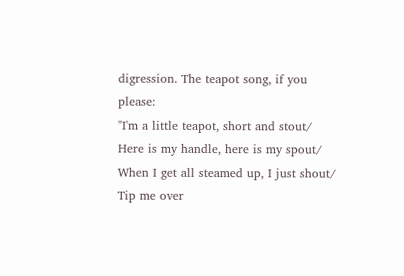digression. The teapot song, if you please:
"I'm a little teapot, short and stout/
Here is my handle, here is my spout/
When I get all steamed up, I just shout/
Tip me over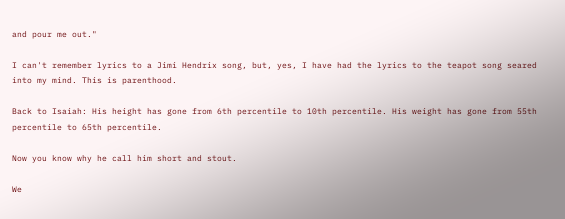and pour me out."

I can't remember lyrics to a Jimi Hendrix song, but, yes, I have had the lyrics to the teapot song seared into my mind. This is parenthood.

Back to Isaiah: His height has gone from 6th percentile to 10th percentile. His weight has gone from 55th percentile to 65th percentile.

Now you know why he call him short and stout.

We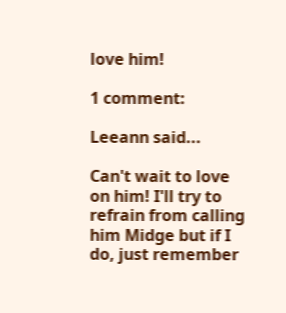love him!

1 comment:

Leeann said...

Can't wait to love on him! I'll try to refrain from calling him Midge but if I do, just remember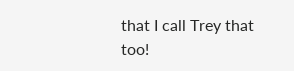that I call Trey that too!